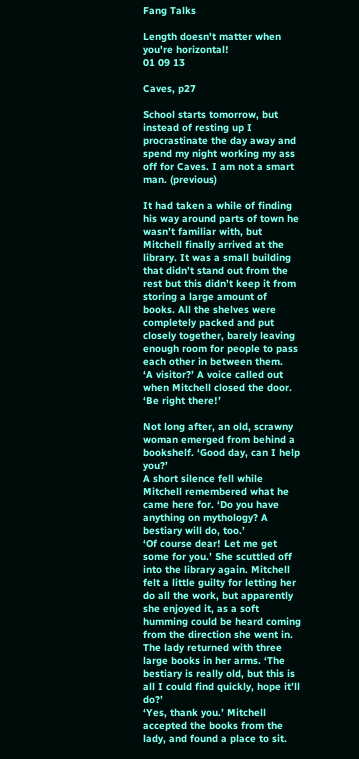Fang Talks

Length doesn't matter when you're horizontal!
01 09 13

Caves, p27

School starts tomorrow, but instead of resting up I procrastinate the day away and spend my night working my ass off for Caves. I am not a smart man. (previous)

It had taken a while of finding his way around parts of town he wasn’t familiar with, but Mitchell finally arrived at the library. It was a small building that didn’t stand out from the rest but this didn’t keep it from storing a large amount of books. All the shelves were completely packed and put closely together, barely leaving enough room for people to pass each other in between them.
‘A visitor?’ A voice called out when Mitchell closed the door. ‘Be right there!’

Not long after, an old, scrawny woman emerged from behind a bookshelf. ‘Good day, can I help you?’
A short silence fell while Mitchell remembered what he came here for. ‘Do you have anything on mythology? A bestiary will do, too.’
‘Of course dear! Let me get some for you.’ She scuttled off into the library again. Mitchell felt a little guilty for letting her do all the work, but apparently she enjoyed it, as a soft humming could be heard coming from the direction she went in.
The lady returned with three large books in her arms. ‘The bestiary is really old, but this is all I could find quickly, hope it’ll do?’
‘Yes, thank you.’ Mitchell accepted the books from the lady, and found a place to sit.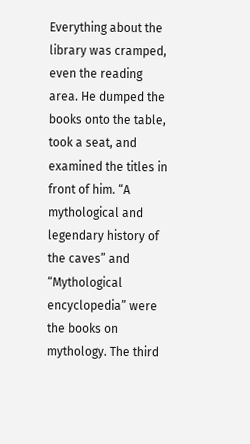Everything about the library was cramped, even the reading area. He dumped the books onto the table, took a seat, and examined the titles in front of him. “A mythological and legendary history of the caves” and “Mythological encyclopedia” were the books on mythology. The third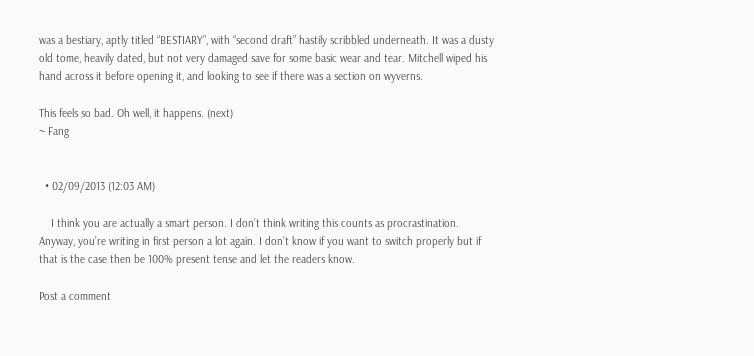was a bestiary, aptly titled “BESTIARY”, with “second draft” hastily scribbled underneath. It was a dusty old tome, heavily dated, but not very damaged save for some basic wear and tear. Mitchell wiped his hand across it before opening it, and looking to see if there was a section on wyverns.

This feels so bad. Oh well, it happens. (next)
~ Fang


  • 02/09/2013 (12:03 AM)

    I think you are actually a smart person. I don’t think writing this counts as procrastination. Anyway, you’re writing in first person a lot again. I don’t know if you want to switch properly but if that is the case then be 100% present tense and let the readers know.

Post a comment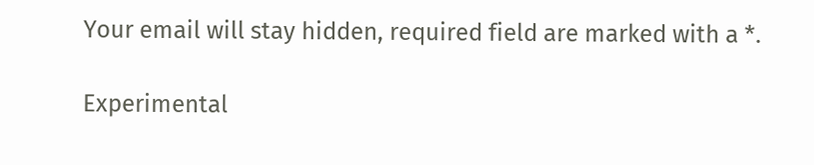Your email will stay hidden, required field are marked with a *.

Experimental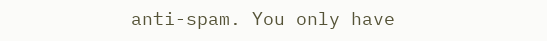anti-spam. You only have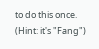to do this once. (Hint: it's "Fang")